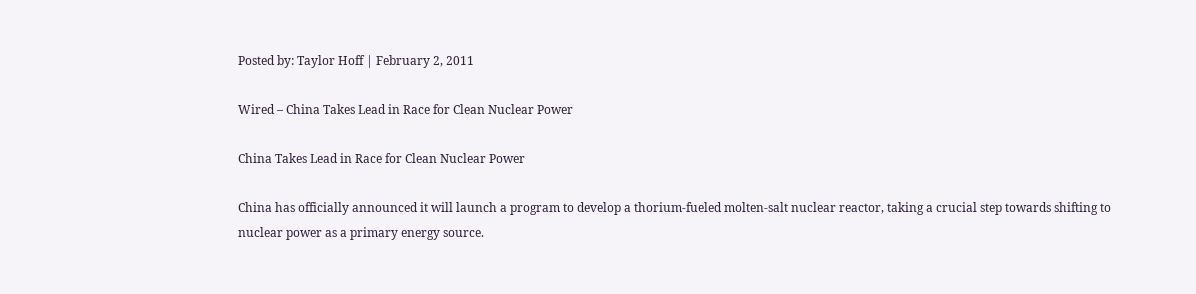Posted by: Taylor Hoff | February 2, 2011

Wired – China Takes Lead in Race for Clean Nuclear Power

China Takes Lead in Race for Clean Nuclear Power

China has officially announced it will launch a program to develop a thorium-fueled molten-salt nuclear reactor, taking a crucial step towards shifting to nuclear power as a primary energy source.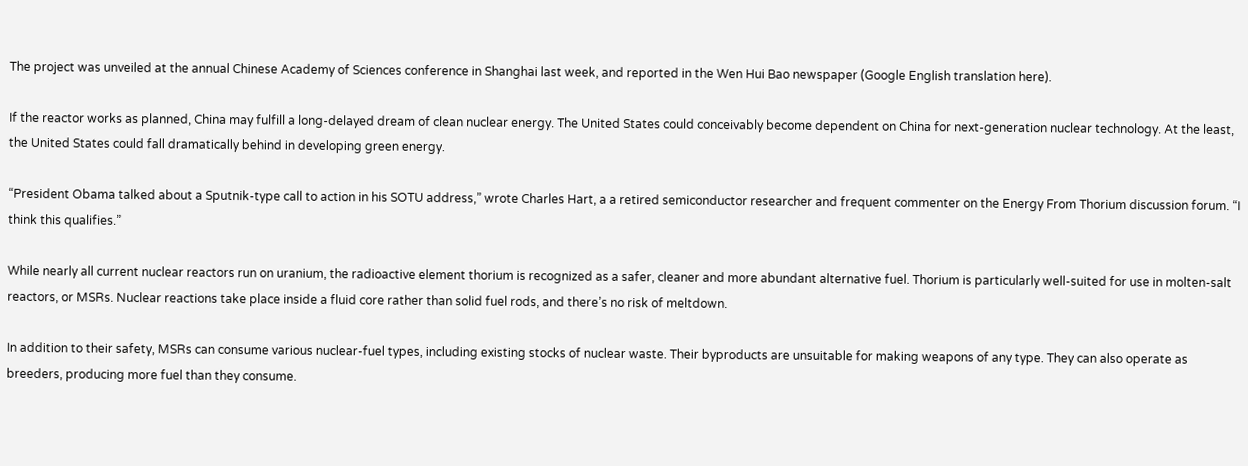The project was unveiled at the annual Chinese Academy of Sciences conference in Shanghai last week, and reported in the Wen Hui Bao newspaper (Google English translation here).

If the reactor works as planned, China may fulfill a long-delayed dream of clean nuclear energy. The United States could conceivably become dependent on China for next-generation nuclear technology. At the least, the United States could fall dramatically behind in developing green energy.

“President Obama talked about a Sputnik-type call to action in his SOTU address,” wrote Charles Hart, a a retired semiconductor researcher and frequent commenter on the Energy From Thorium discussion forum. “I think this qualifies.”

While nearly all current nuclear reactors run on uranium, the radioactive element thorium is recognized as a safer, cleaner and more abundant alternative fuel. Thorium is particularly well-suited for use in molten-salt reactors, or MSRs. Nuclear reactions take place inside a fluid core rather than solid fuel rods, and there’s no risk of meltdown.

In addition to their safety, MSRs can consume various nuclear-fuel types, including existing stocks of nuclear waste. Their byproducts are unsuitable for making weapons of any type. They can also operate as breeders, producing more fuel than they consume.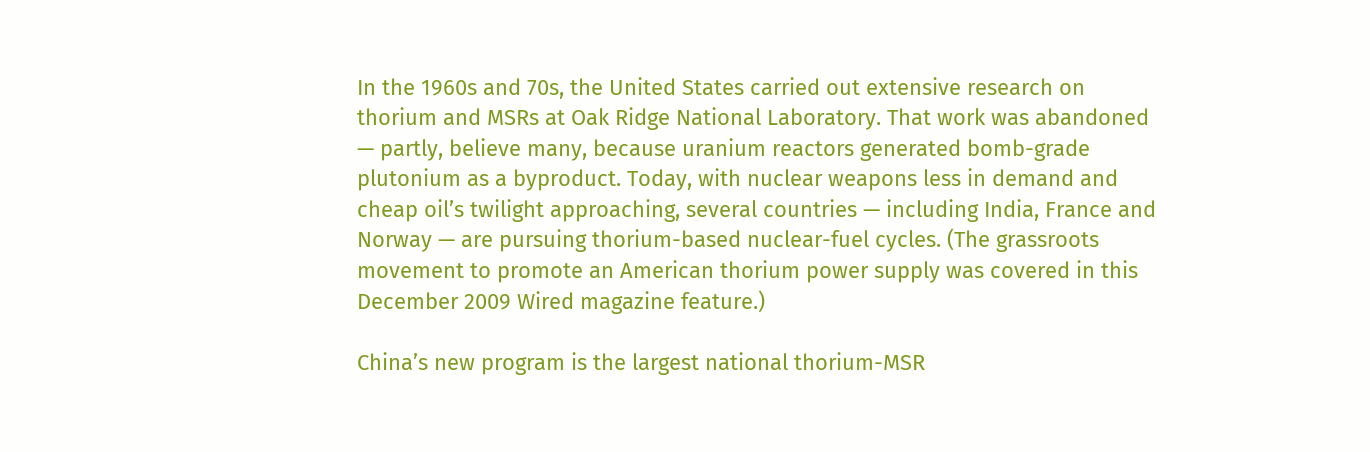In the 1960s and 70s, the United States carried out extensive research on thorium and MSRs at Oak Ridge National Laboratory. That work was abandoned — partly, believe many, because uranium reactors generated bomb-grade plutonium as a byproduct. Today, with nuclear weapons less in demand and cheap oil’s twilight approaching, several countries — including India, France and Norway — are pursuing thorium-based nuclear-fuel cycles. (The grassroots movement to promote an American thorium power supply was covered in this December 2009 Wired magazine feature.)

China’s new program is the largest national thorium-MSR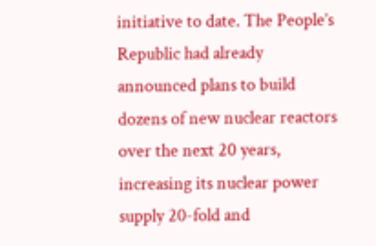initiative to date. The People’s Republic had already announced plans to build dozens of new nuclear reactors over the next 20 years, increasing its nuclear power supply 20-fold and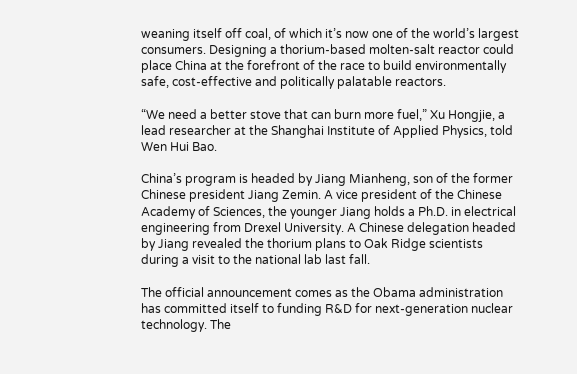weaning itself off coal, of which it’s now one of the world’s largest consumers. Designing a thorium-based molten-salt reactor could place China at the forefront of the race to build environmentally safe, cost-effective and politically palatable reactors.

“We need a better stove that can burn more fuel,” Xu Hongjie, a lead researcher at the Shanghai Institute of Applied Physics, told Wen Hui Bao.

China’s program is headed by Jiang Mianheng, son of the former Chinese president Jiang Zemin. A vice president of the Chinese Academy of Sciences, the younger Jiang holds a Ph.D. in electrical engineering from Drexel University. A Chinese delegation headed by Jiang revealed the thorium plans to Oak Ridge scientists during a visit to the national lab last fall.

The official announcement comes as the Obama administration has committed itself to funding R&D for next-generation nuclear technology. The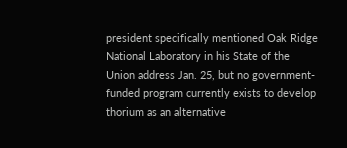president specifically mentioned Oak Ridge National Laboratory in his State of the Union address Jan. 25, but no government-funded program currently exists to develop thorium as an alternative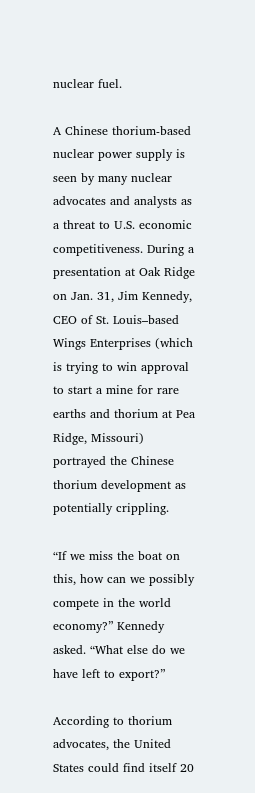nuclear fuel.

A Chinese thorium-based nuclear power supply is seen by many nuclear advocates and analysts as a threat to U.S. economic competitiveness. During a presentation at Oak Ridge on Jan. 31, Jim Kennedy, CEO of St. Louis–based Wings Enterprises (which is trying to win approval to start a mine for rare earths and thorium at Pea Ridge, Missouri) portrayed the Chinese thorium development as potentially crippling.

“If we miss the boat on this, how can we possibly compete in the world economy?” Kennedy asked. “What else do we have left to export?”

According to thorium advocates, the United States could find itself 20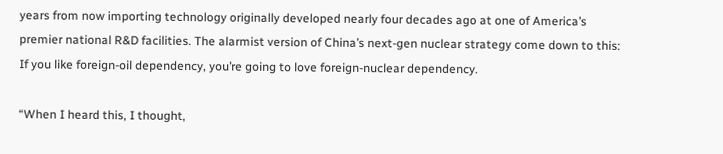years from now importing technology originally developed nearly four decades ago at one of America’s premier national R&D facilities. The alarmist version of China’s next-gen nuclear strategy come down to this: If you like foreign-oil dependency, you’re going to love foreign-nuclear dependency.

“When I heard this, I thought,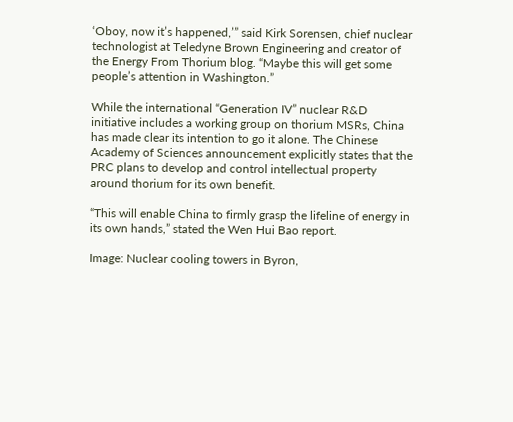‘Oboy, now it’s happened,’” said Kirk Sorensen, chief nuclear technologist at Teledyne Brown Engineering and creator of the Energy From Thorium blog. “Maybe this will get some people’s attention in Washington.”

While the international “Generation IV” nuclear R&D initiative includes a working group on thorium MSRs, China has made clear its intention to go it alone. The Chinese Academy of Sciences announcement explicitly states that the PRC plans to develop and control intellectual property around thorium for its own benefit.

“This will enable China to firmly grasp the lifeline of energy in its own hands,” stated the Wen Hui Bao report.

Image: Nuclear cooling towers in Byron,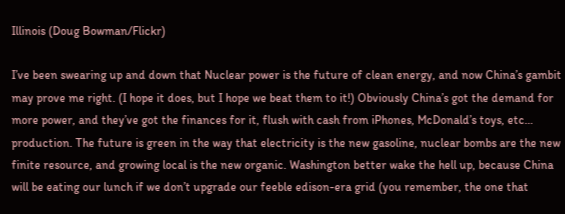Illinois (Doug Bowman/Flickr)

I’ve been swearing up and down that Nuclear power is the future of clean energy, and now China’s gambit may prove me right. (I hope it does, but I hope we beat them to it!) Obviously China’s got the demand for more power, and they’ve got the finances for it, flush with cash from iPhones, McDonald’s toys, etc… production. The future is green in the way that electricity is the new gasoline, nuclear bombs are the new finite resource, and growing local is the new organic. Washington better wake the hell up, because China will be eating our lunch if we don’t upgrade our feeble edison-era grid (you remember, the one that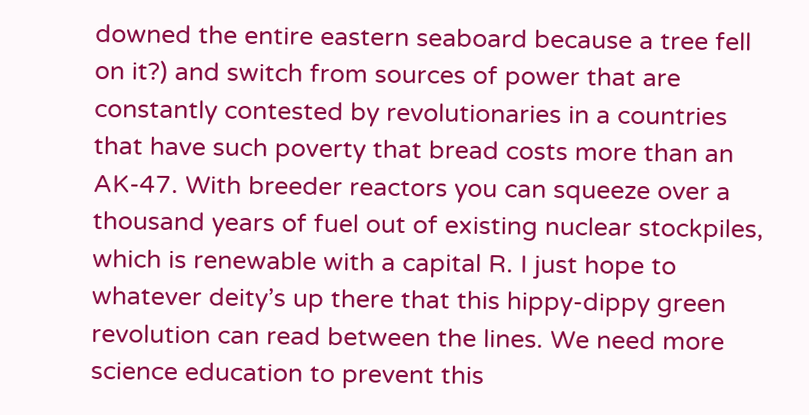downed the entire eastern seaboard because a tree fell on it?) and switch from sources of power that are constantly contested by revolutionaries in a countries that have such poverty that bread costs more than an AK-47. With breeder reactors you can squeeze over a thousand years of fuel out of existing nuclear stockpiles, which is renewable with a capital R. I just hope to whatever deity’s up there that this hippy-dippy green revolution can read between the lines. We need more science education to prevent this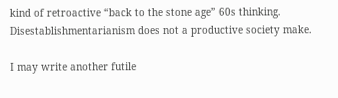kind of retroactive “back to the stone age” 60s thinking. Disestablishmentarianism does not a productive society make.

I may write another futile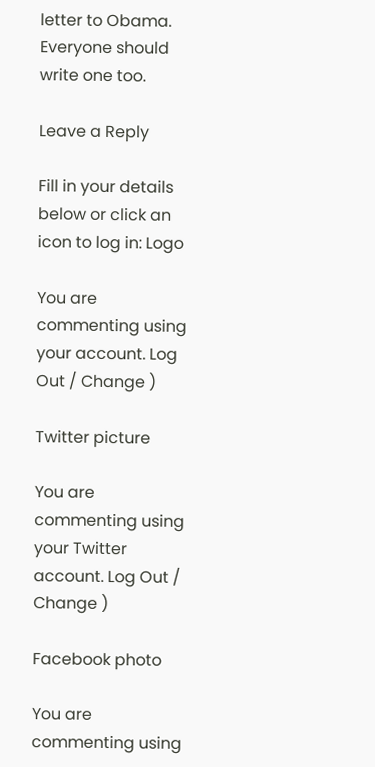letter to Obama. Everyone should write one too.

Leave a Reply

Fill in your details below or click an icon to log in: Logo

You are commenting using your account. Log Out / Change )

Twitter picture

You are commenting using your Twitter account. Log Out / Change )

Facebook photo

You are commenting using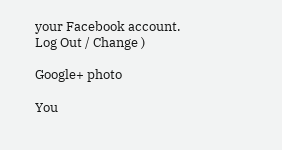your Facebook account. Log Out / Change )

Google+ photo

You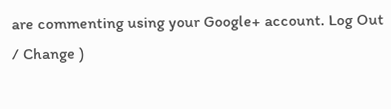are commenting using your Google+ account. Log Out / Change )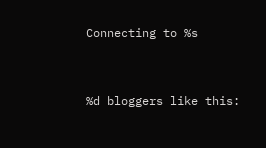Connecting to %s


%d bloggers like this: